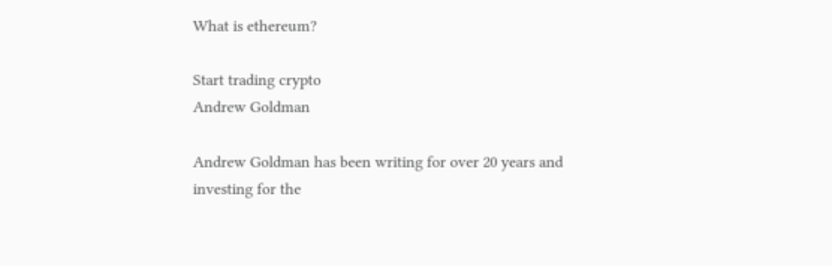What is ethereum?

Start trading crypto
Andrew Goldman

Andrew Goldman has been writing for over 20 years and investing for the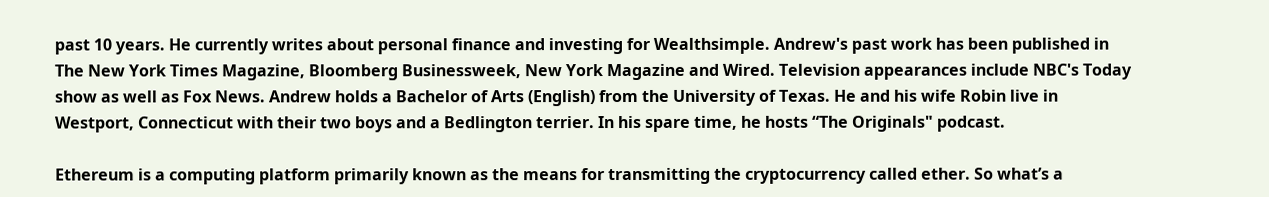past 10 years. He currently writes about personal finance and investing for Wealthsimple. Andrew's past work has been published in The New York Times Magazine, Bloomberg Businessweek, New York Magazine and Wired. Television appearances include NBC's Today show as well as Fox News. Andrew holds a Bachelor of Arts (English) from the University of Texas. He and his wife Robin live in Westport, Connecticut with their two boys and a Bedlington terrier. In his spare time, he hosts “The Originals" podcast.

Ethereum is a computing platform primarily known as the means for transmitting the cryptocurrency called ether. So what’s a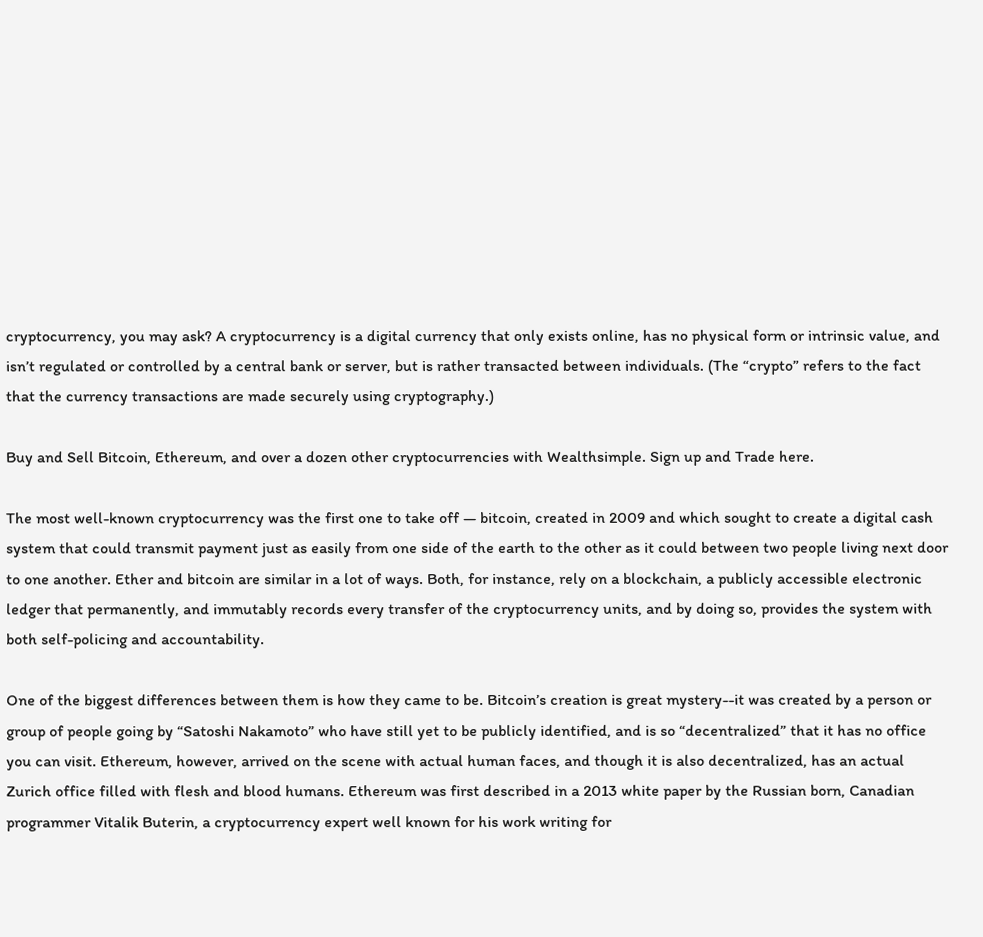cryptocurrency, you may ask? A cryptocurrency is a digital currency that only exists online, has no physical form or intrinsic value, and isn’t regulated or controlled by a central bank or server, but is rather transacted between individuals. (The “crypto” refers to the fact that the currency transactions are made securely using cryptography.)

Buy and Sell Bitcoin, Ethereum, and over a dozen other cryptocurrencies with Wealthsimple. Sign up and Trade here.

The most well-known cryptocurrency was the first one to take off — bitcoin, created in 2009 and which sought to create a digital cash system that could transmit payment just as easily from one side of the earth to the other as it could between two people living next door to one another. Ether and bitcoin are similar in a lot of ways. Both, for instance, rely on a blockchain, a publicly accessible electronic ledger that permanently, and immutably records every transfer of the cryptocurrency units, and by doing so, provides the system with both self-policing and accountability.

One of the biggest differences between them is how they came to be. Bitcoin’s creation is great mystery--it was created by a person or group of people going by “Satoshi Nakamoto” who have still yet to be publicly identified, and is so “decentralized” that it has no office you can visit. Ethereum, however, arrived on the scene with actual human faces, and though it is also decentralized, has an actual Zurich office filled with flesh and blood humans. Ethereum was first described in a 2013 white paper by the Russian born, Canadian programmer Vitalik Buterin, a cryptocurrency expert well known for his work writing for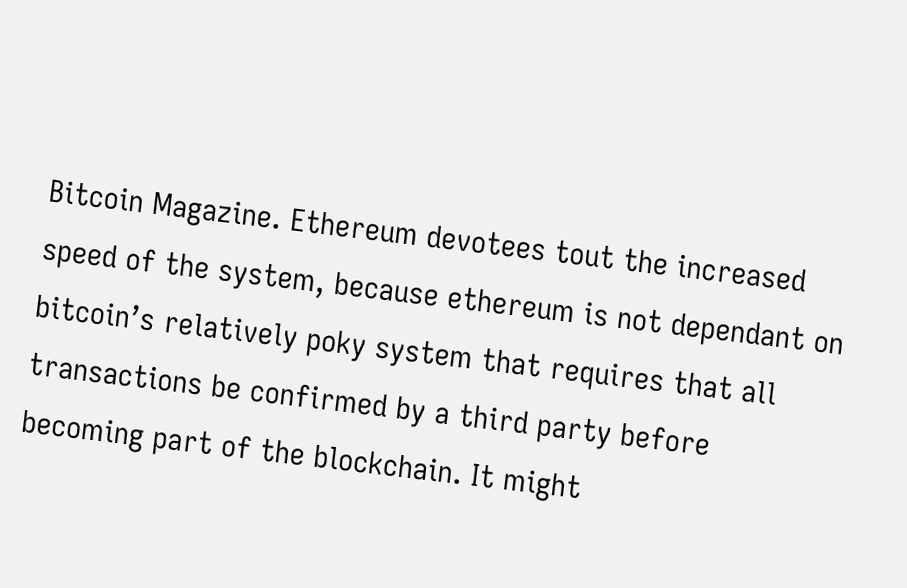Bitcoin Magazine. Ethereum devotees tout the increased speed of the system, because ethereum is not dependant on bitcoin’s relatively poky system that requires that all transactions be confirmed by a third party before becoming part of the blockchain. It might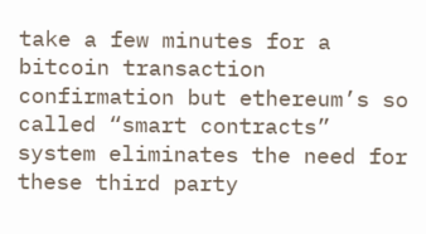take a few minutes for a bitcoin transaction confirmation but ethereum’s so called “smart contracts” system eliminates the need for these third party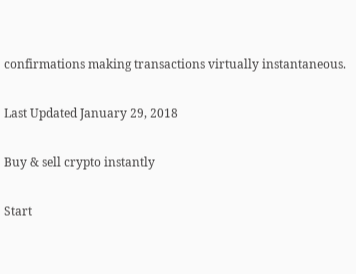confirmations making transactions virtually instantaneous.

Last Updated January 29, 2018

Buy & sell crypto instantly

Start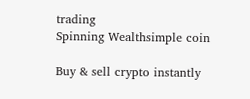trading
Spinning Wealthsimple coin

Buy & sell crypto instantly